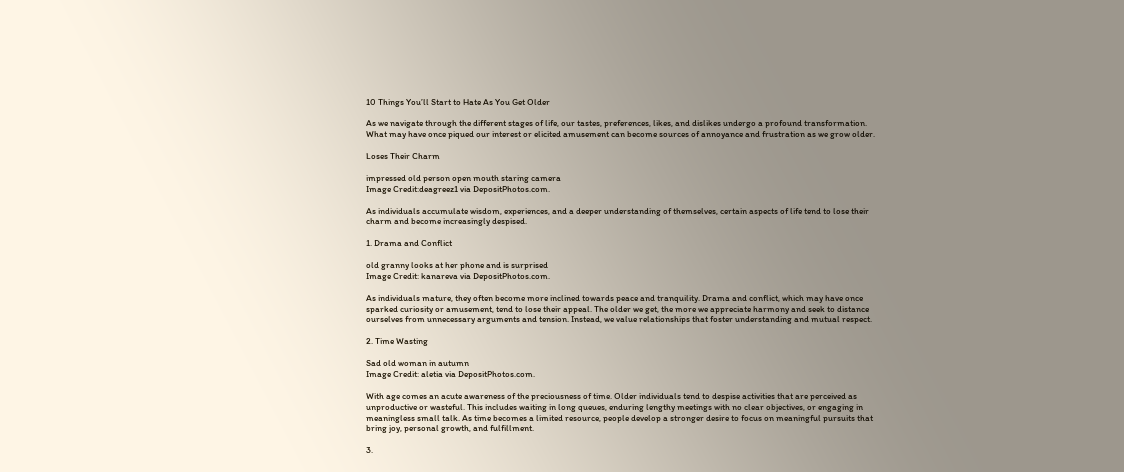10 Things You’ll Start to Hate As You Get Older

As we navigate through the different stages of life, our tastes, preferences, likes, and dislikes undergo a profound transformation. What may have once piqued our interest or elicited amusement can become sources of annoyance and frustration as we grow older.

Loses Their Charm

impressed old person open mouth staring camera
Image Credit:deagreez1 via DepositPhotos.com.

As individuals accumulate wisdom, experiences, and a deeper understanding of themselves, certain aspects of life tend to lose their charm and become increasingly despised.

1. Drama and Conflict

old granny looks at her phone and is surprised
Image Credit: kanareva via DepositPhotos.com.

As individuals mature, they often become more inclined towards peace and tranquility. Drama and conflict, which may have once sparked curiosity or amusement, tend to lose their appeal. The older we get, the more we appreciate harmony and seek to distance ourselves from unnecessary arguments and tension. Instead, we value relationships that foster understanding and mutual respect.

2. Time Wasting

Sad old woman in autumn
Image Credit: aletia via DepositPhotos.com.

With age comes an acute awareness of the preciousness of time. Older individuals tend to despise activities that are perceived as unproductive or wasteful. This includes waiting in long queues, enduring lengthy meetings with no clear objectives, or engaging in meaningless small talk. As time becomes a limited resource, people develop a stronger desire to focus on meaningful pursuits that bring joy, personal growth, and fulfillment.

3.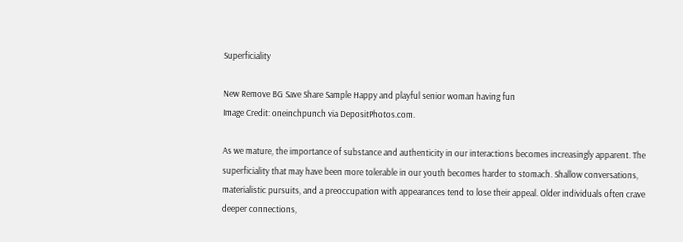Superficiality

New Remove BG Save Share Sample Happy and playful senior woman having fun
Image Credit: oneinchpunch via DepositPhotos.com.

As we mature, the importance of substance and authenticity in our interactions becomes increasingly apparent. The superficiality that may have been more tolerable in our youth becomes harder to stomach. Shallow conversations, materialistic pursuits, and a preoccupation with appearances tend to lose their appeal. Older individuals often crave deeper connections,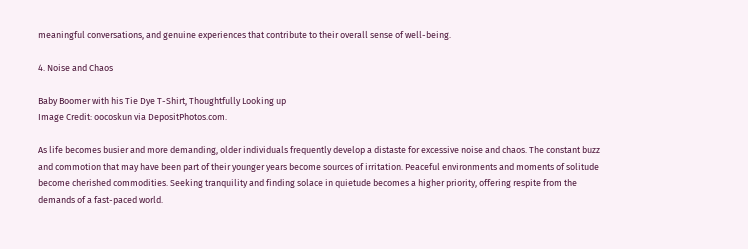meaningful conversations, and genuine experiences that contribute to their overall sense of well-being.

4. Noise and Chaos

Baby Boomer with his Tie Dye T-Shirt, Thoughtfully Looking up
Image Credit: oocoskun via DepositPhotos.com.

As life becomes busier and more demanding, older individuals frequently develop a distaste for excessive noise and chaos. The constant buzz and commotion that may have been part of their younger years become sources of irritation. Peaceful environments and moments of solitude become cherished commodities. Seeking tranquility and finding solace in quietude becomes a higher priority, offering respite from the demands of a fast-paced world.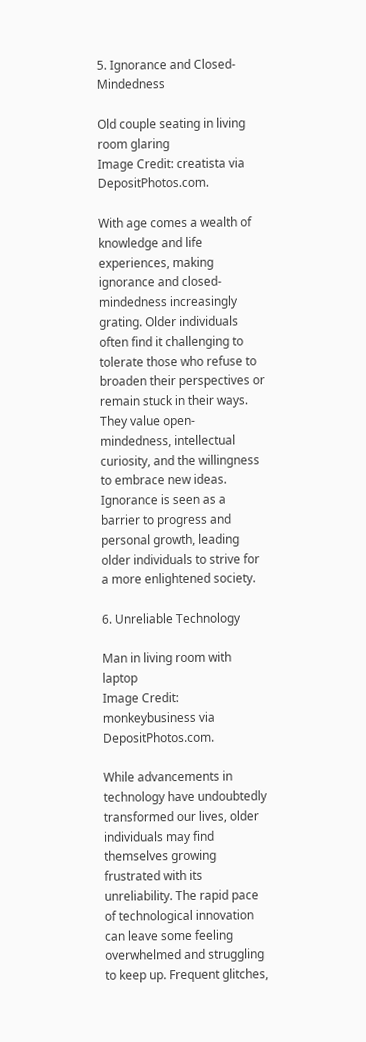5. Ignorance and Closed-Mindedness

Old couple seating in living room glaring
Image Credit: creatista via DepositPhotos.com.

With age comes a wealth of knowledge and life experiences, making ignorance and closed-mindedness increasingly grating. Older individuals often find it challenging to tolerate those who refuse to broaden their perspectives or remain stuck in their ways. They value open-mindedness, intellectual curiosity, and the willingness to embrace new ideas. Ignorance is seen as a barrier to progress and personal growth, leading older individuals to strive for a more enlightened society.

6. Unreliable Technology

Man in living room with laptop
Image Credit: monkeybusiness via DepositPhotos.com.

While advancements in technology have undoubtedly transformed our lives, older individuals may find themselves growing frustrated with its unreliability. The rapid pace of technological innovation can leave some feeling overwhelmed and struggling to keep up. Frequent glitches,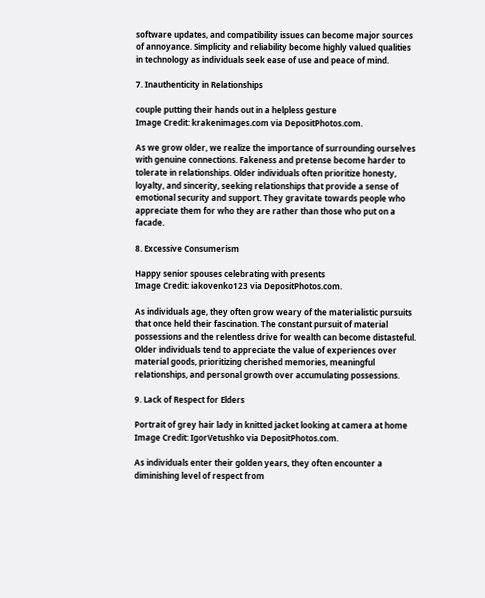software updates, and compatibility issues can become major sources of annoyance. Simplicity and reliability become highly valued qualities in technology as individuals seek ease of use and peace of mind.

7. Inauthenticity in Relationships

couple putting their hands out in a helpless gesture
Image Credit: krakenimages.com via DepositPhotos.com.

As we grow older, we realize the importance of surrounding ourselves with genuine connections. Fakeness and pretense become harder to tolerate in relationships. Older individuals often prioritize honesty, loyalty, and sincerity, seeking relationships that provide a sense of emotional security and support. They gravitate towards people who appreciate them for who they are rather than those who put on a facade.

8. Excessive Consumerism

Happy senior spouses celebrating with presents
Image Credit: iakovenko123 via DepositPhotos.com.

As individuals age, they often grow weary of the materialistic pursuits that once held their fascination. The constant pursuit of material possessions and the relentless drive for wealth can become distasteful. Older individuals tend to appreciate the value of experiences over material goods, prioritizing cherished memories, meaningful relationships, and personal growth over accumulating possessions.

9. Lack of Respect for Elders

Portrait of grey hair lady in knitted jacket looking at camera at home
Image Credit: IgorVetushko via DepositPhotos.com.

As individuals enter their golden years, they often encounter a diminishing level of respect from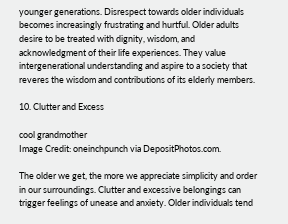younger generations. Disrespect towards older individuals becomes increasingly frustrating and hurtful. Older adults desire to be treated with dignity, wisdom, and acknowledgment of their life experiences. They value intergenerational understanding and aspire to a society that reveres the wisdom and contributions of its elderly members.

10. Clutter and Excess

cool grandmother
Image Credit: oneinchpunch via DepositPhotos.com.

The older we get, the more we appreciate simplicity and order in our surroundings. Clutter and excessive belongings can trigger feelings of unease and anxiety. Older individuals tend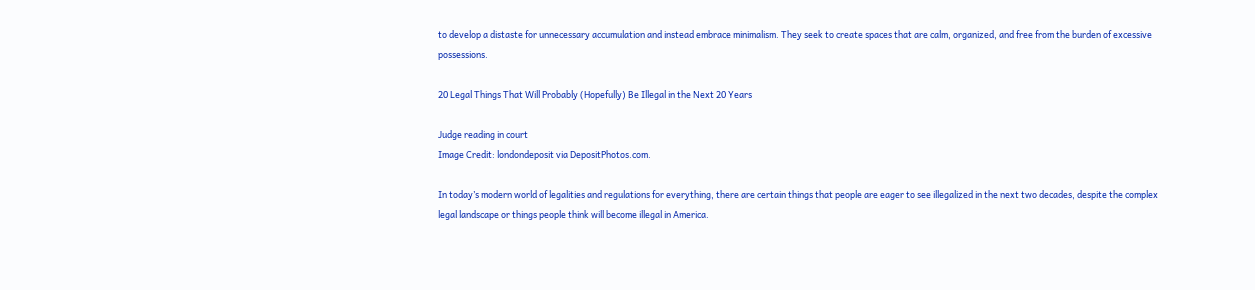to develop a distaste for unnecessary accumulation and instead embrace minimalism. They seek to create spaces that are calm, organized, and free from the burden of excessive possessions.

20 Legal Things That Will Probably (Hopefully) Be Illegal in the Next 20 Years

Judge reading in court
Image Credit: londondeposit via DepositPhotos.com.

In today’s modern world of legalities and regulations for everything, there are certain things that people are eager to see illegalized in the next two decades, despite the complex legal landscape or things people think will become illegal in America.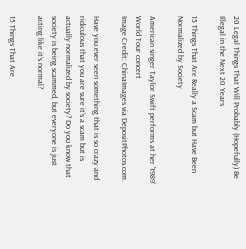20 Legal Things That Will Probably (Hopefully) Be Illegal in the Next 20 Years

15 Things That Are Really a Scam but Have Been Normalized by Society

American singer Taylor Swift performs at her '1989' World Tour concert
Image Credit: ChinaImages via DepositPhotos.com.

Have you ever seen something that is so crazy and ridiculous that you are sure it’s a scam but is actually normalized by society? Do you know that society is being scammed, but everyone is just acting like it’s normal?

15 Things That Are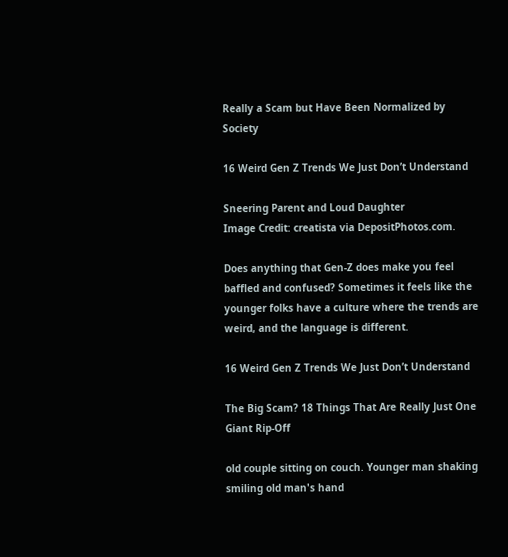Really a Scam but Have Been Normalized by Society

16 Weird Gen Z Trends We Just Don’t Understand

Sneering Parent and Loud Daughter
Image Credit: creatista via DepositPhotos.com.

Does anything that Gen-Z does make you feel baffled and confused? Sometimes it feels like the younger folks have a culture where the trends are weird, and the language is different.

16 Weird Gen Z Trends We Just Don’t Understand

The Big Scam? 18 Things That Are Really Just One Giant Rip-Off

old couple sitting on couch. Younger man shaking smiling old man's hand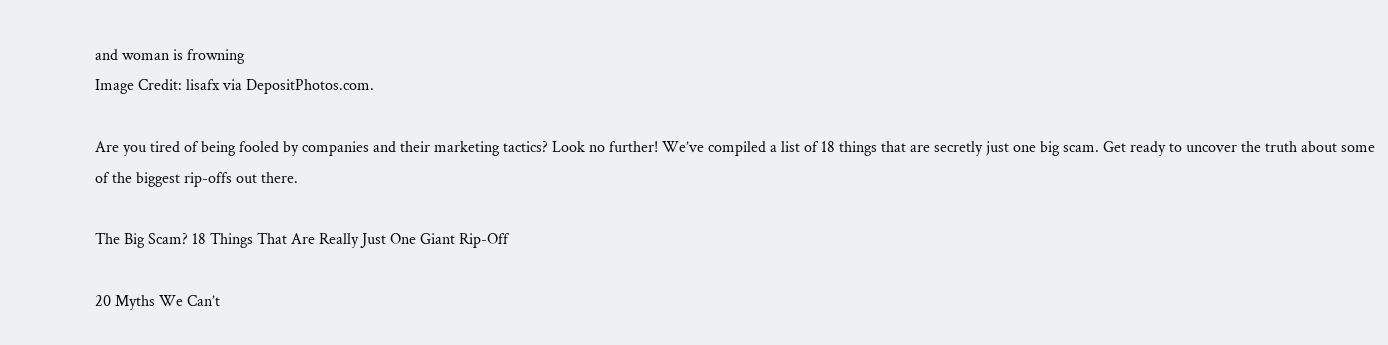and woman is frowning
Image Credit: lisafx via DepositPhotos.com.

Are you tired of being fooled by companies and their marketing tactics? Look no further! We’ve compiled a list of 18 things that are secretly just one big scam. Get ready to uncover the truth about some of the biggest rip-offs out there.

The Big Scam? 18 Things That Are Really Just One Giant Rip-Off

20 Myths We Can’t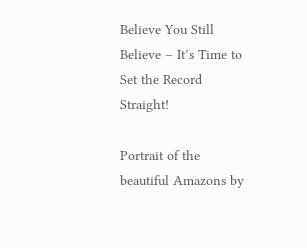Believe You Still Believe – It’s Time to Set the Record Straight!

Portrait of the beautiful Amazons by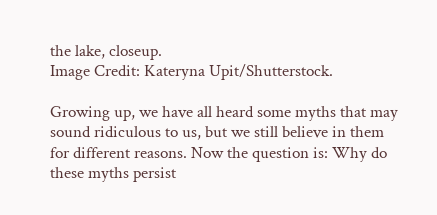the lake, closeup.
Image Credit: Kateryna Upit/Shutterstock.

Growing up, we have all heard some myths that may sound ridiculous to us, but we still believe in them for different reasons. Now the question is: Why do these myths persist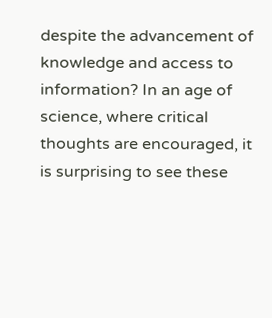despite the advancement of knowledge and access to information? In an age of science, where critical thoughts are encouraged, it is surprising to see these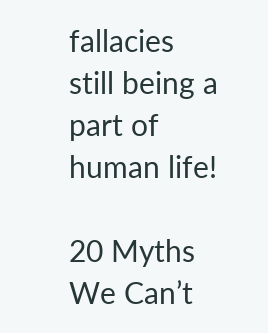fallacies still being a part of human life!

20 Myths We Can’t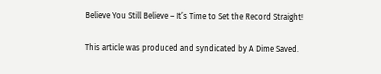Believe You Still Believe – It’s Time to Set the Record Straight!

This article was produced and syndicated by A Dime Saved.